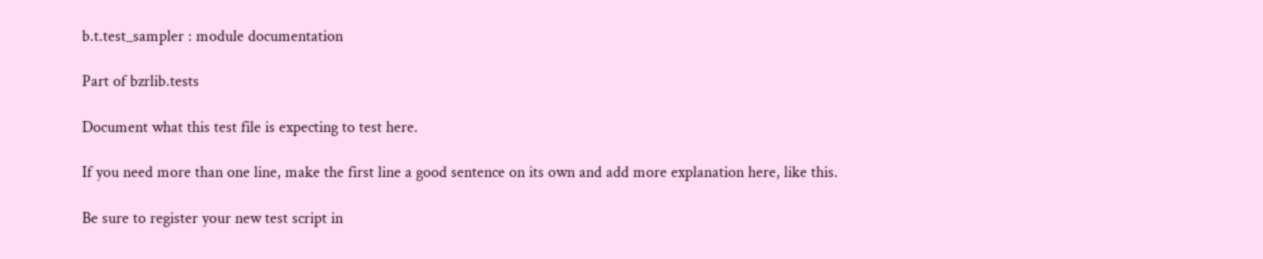b.t.test_sampler : module documentation

Part of bzrlib.tests

Document what this test file is expecting to test here.

If you need more than one line, make the first line a good sentence on its own and add more explanation here, like this.

Be sure to register your new test script in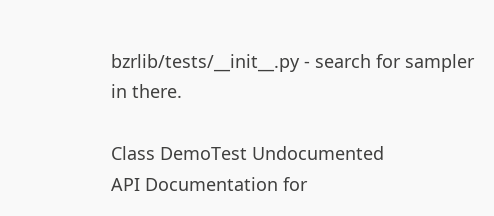bzrlib/tests/__init__.py - search for sampler in there.

Class DemoTest Undocumented
API Documentation for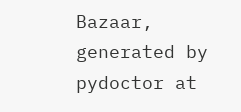Bazaar, generated by pydoctor at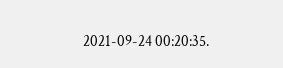2021-09-24 00:20:35.